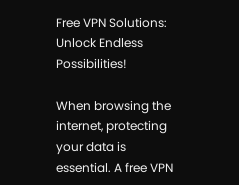Free VPN Solutions: Unlock Endless Possibilities!

When browsing the internet, protecting your data is essential. A free VPN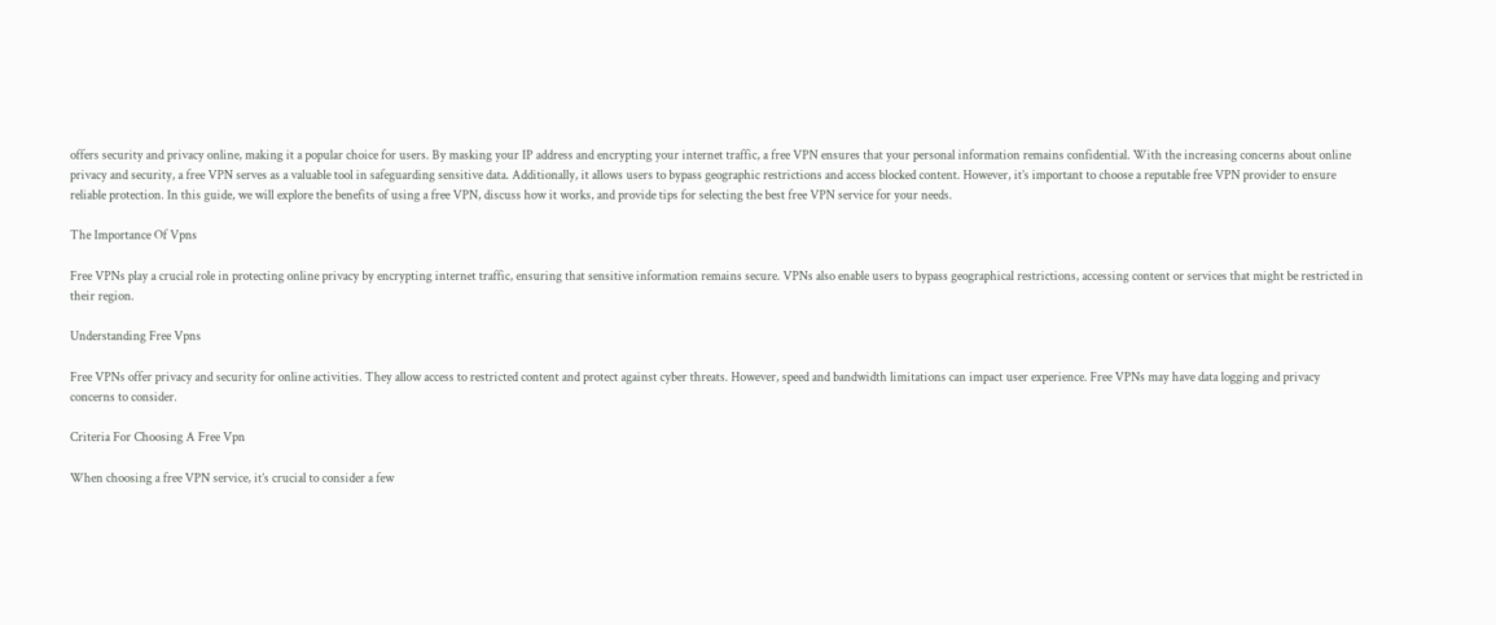offers security and privacy online, making it a popular choice for users. By masking your IP address and encrypting your internet traffic, a free VPN ensures that your personal information remains confidential. With the increasing concerns about online privacy and security, a free VPN serves as a valuable tool in safeguarding sensitive data. Additionally, it allows users to bypass geographic restrictions and access blocked content. However, it’s important to choose a reputable free VPN provider to ensure reliable protection. In this guide, we will explore the benefits of using a free VPN, discuss how it works, and provide tips for selecting the best free VPN service for your needs.

The Importance Of Vpns

Free VPNs play a crucial role in protecting online privacy by encrypting internet traffic, ensuring that sensitive information remains secure. VPNs also enable users to bypass geographical restrictions, accessing content or services that might be restricted in their region.

Understanding Free Vpns

Free VPNs offer privacy and security for online activities. They allow access to restricted content and protect against cyber threats. However, speed and bandwidth limitations can impact user experience. Free VPNs may have data logging and privacy concerns to consider.

Criteria For Choosing A Free Vpn

When choosing a free VPN service, it’s crucial to consider a few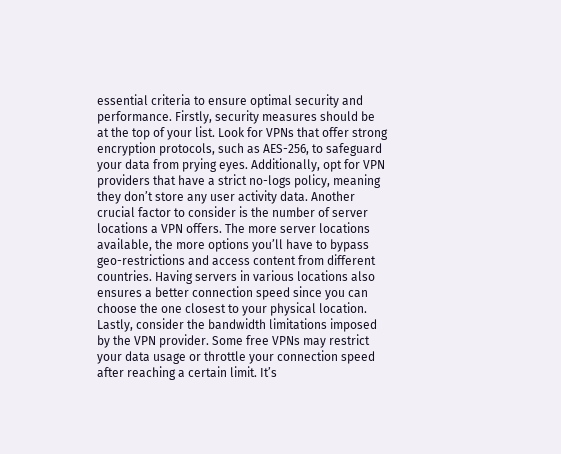essential criteria to ensure optimal security and performance. Firstly, security measures should be at the top of your list. Look for VPNs that offer strong encryption protocols, such as AES-256, to safeguard your data from prying eyes. Additionally, opt for VPN providers that have a strict no-logs policy, meaning they don’t store any user activity data. Another crucial factor to consider is the number of server locations a VPN offers. The more server locations available, the more options you’ll have to bypass geo-restrictions and access content from different countries. Having servers in various locations also ensures a better connection speed since you can choose the one closest to your physical location. Lastly, consider the bandwidth limitations imposed by the VPN provider. Some free VPNs may restrict your data usage or throttle your connection speed after reaching a certain limit. It’s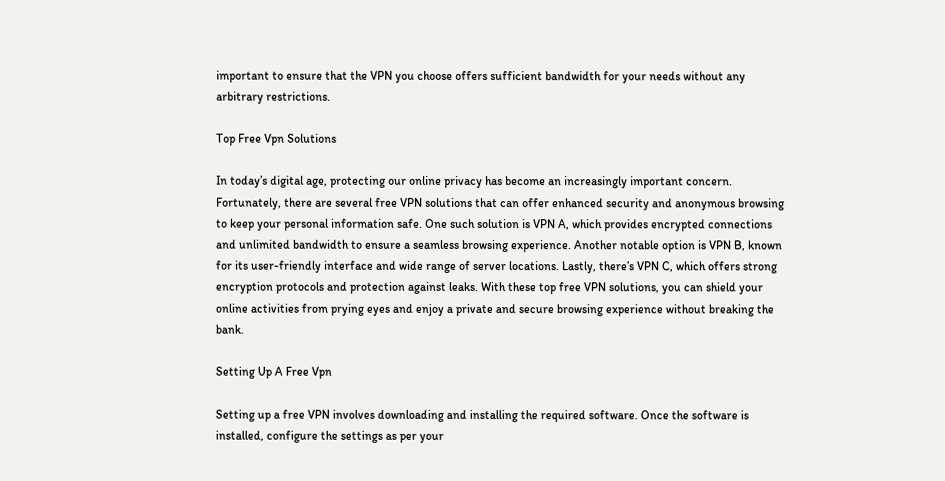important to ensure that the VPN you choose offers sufficient bandwidth for your needs without any arbitrary restrictions.

Top Free Vpn Solutions

In today’s digital age, protecting our online privacy has become an increasingly important concern. Fortunately, there are several free VPN solutions that can offer enhanced security and anonymous browsing to keep your personal information safe. One such solution is VPN A, which provides encrypted connections and unlimited bandwidth to ensure a seamless browsing experience. Another notable option is VPN B, known for its user-friendly interface and wide range of server locations. Lastly, there’s VPN C, which offers strong encryption protocols and protection against leaks. With these top free VPN solutions, you can shield your online activities from prying eyes and enjoy a private and secure browsing experience without breaking the bank.

Setting Up A Free Vpn

Setting up a free VPN involves downloading and installing the required software. Once the software is installed, configure the settings as per your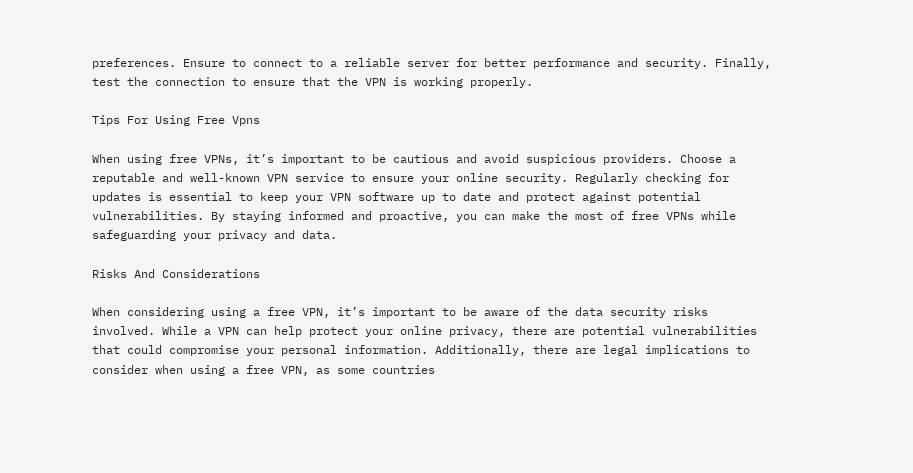preferences. Ensure to connect to a reliable server for better performance and security. Finally, test the connection to ensure that the VPN is working properly.

Tips For Using Free Vpns

When using free VPNs, it’s important to be cautious and avoid suspicious providers. Choose a reputable and well-known VPN service to ensure your online security. Regularly checking for updates is essential to keep your VPN software up to date and protect against potential vulnerabilities. By staying informed and proactive, you can make the most of free VPNs while safeguarding your privacy and data.

Risks And Considerations

When considering using a free VPN, it’s important to be aware of the data security risks involved. While a VPN can help protect your online privacy, there are potential vulnerabilities that could compromise your personal information. Additionally, there are legal implications to consider when using a free VPN, as some countries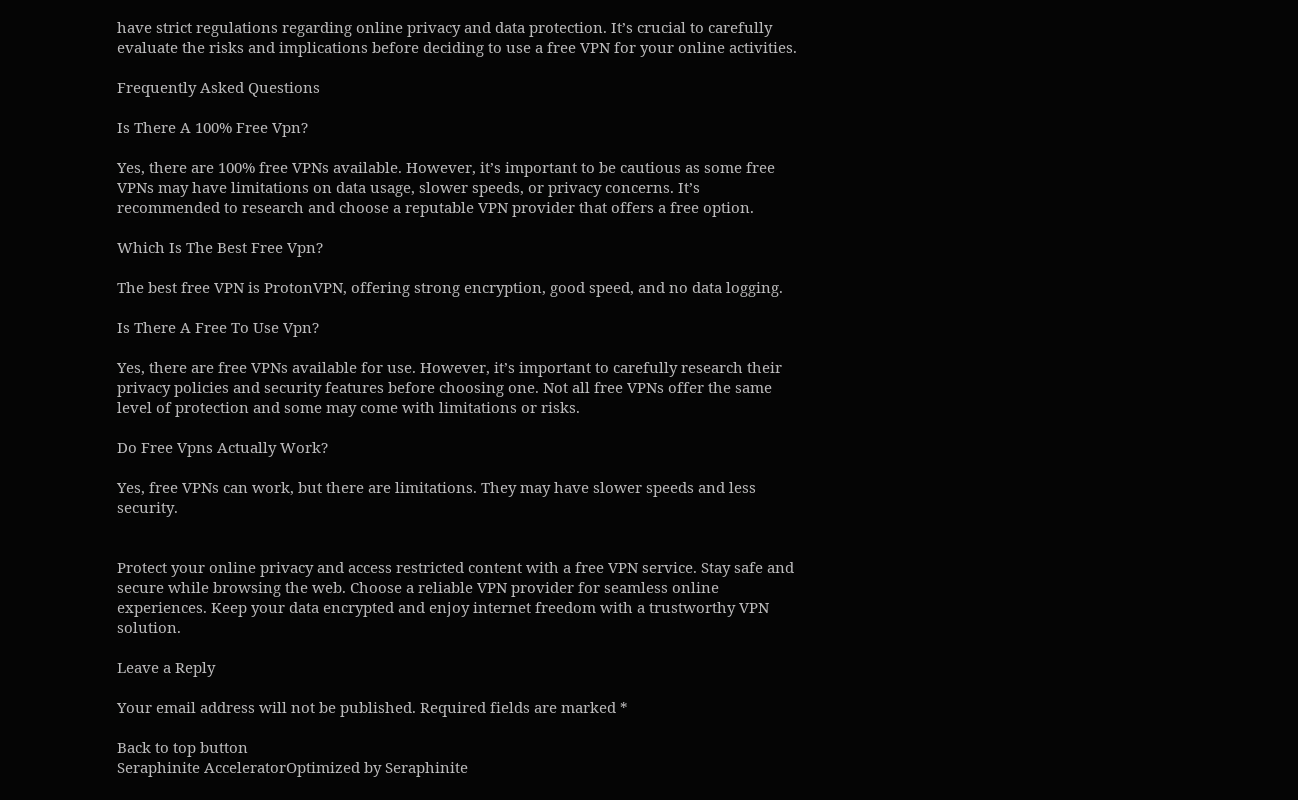have strict regulations regarding online privacy and data protection. It’s crucial to carefully evaluate the risks and implications before deciding to use a free VPN for your online activities.

Frequently Asked Questions

Is There A 100% Free Vpn?

Yes, there are 100% free VPNs available. However, it’s important to be cautious as some free VPNs may have limitations on data usage, slower speeds, or privacy concerns. It’s recommended to research and choose a reputable VPN provider that offers a free option.

Which Is The Best Free Vpn?

The best free VPN is ProtonVPN, offering strong encryption, good speed, and no data logging.

Is There A Free To Use Vpn?

Yes, there are free VPNs available for use. However, it’s important to carefully research their privacy policies and security features before choosing one. Not all free VPNs offer the same level of protection and some may come with limitations or risks.

Do Free Vpns Actually Work?

Yes, free VPNs can work, but there are limitations. They may have slower speeds and less security.


Protect your online privacy and access restricted content with a free VPN service. Stay safe and secure while browsing the web. Choose a reliable VPN provider for seamless online experiences. Keep your data encrypted and enjoy internet freedom with a trustworthy VPN solution.

Leave a Reply

Your email address will not be published. Required fields are marked *

Back to top button
Seraphinite AcceleratorOptimized by Seraphinite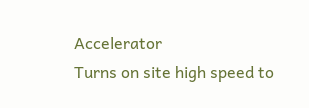Accelerator
Turns on site high speed to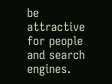be attractive for people and search engines.